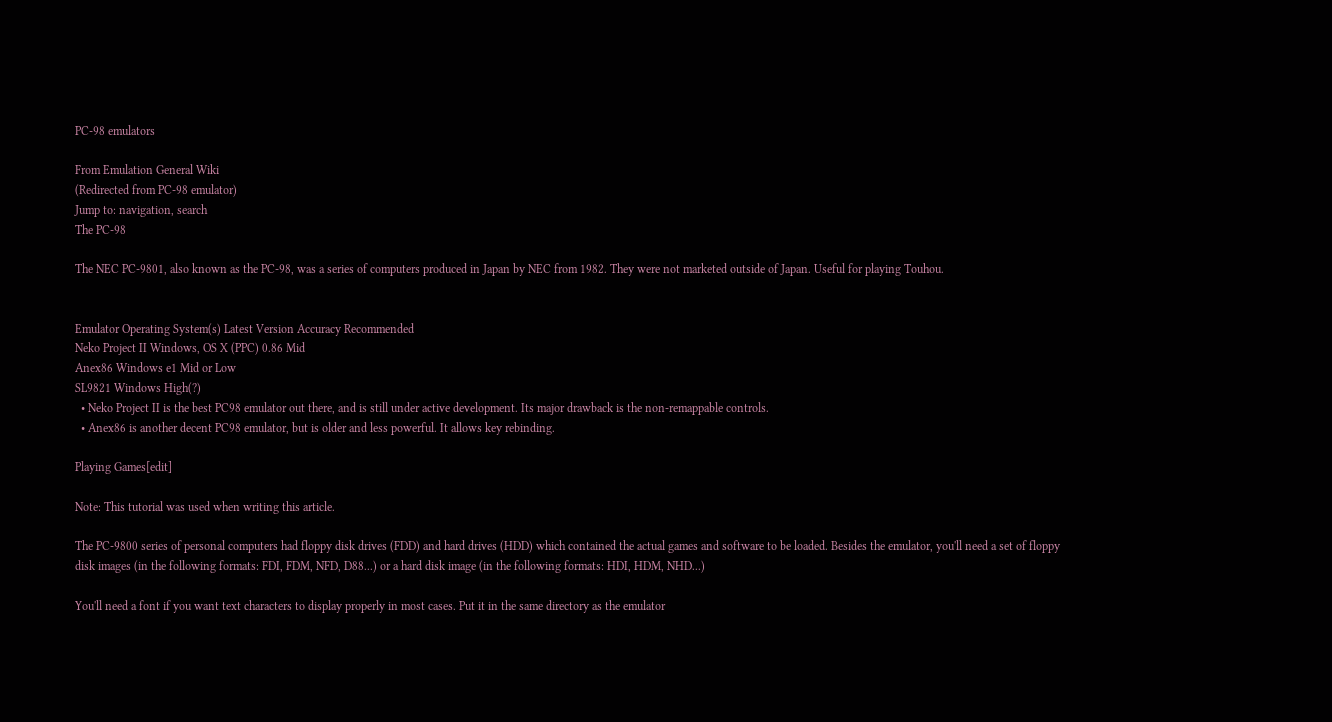PC-98 emulators

From Emulation General Wiki
(Redirected from PC-98 emulator)
Jump to: navigation, search
The PC-98

The NEC PC-9801, also known as the PC-98, was a series of computers produced in Japan by NEC from 1982. They were not marketed outside of Japan. Useful for playing Touhou.


Emulator Operating System(s) Latest Version Accuracy Recommended
Neko Project II Windows, OS X (PPC) 0.86 Mid
Anex86 Windows e1 Mid or Low
SL9821 Windows High(?)
  • Neko Project II is the best PC98 emulator out there, and is still under active development. Its major drawback is the non-remappable controls.
  • Anex86 is another decent PC98 emulator, but is older and less powerful. It allows key rebinding.

Playing Games[edit]

Note: This tutorial was used when writing this article.

The PC-9800 series of personal computers had floppy disk drives (FDD) and hard drives (HDD) which contained the actual games and software to be loaded. Besides the emulator, you'll need a set of floppy disk images (in the following formats: FDI, FDM, NFD, D88...) or a hard disk image (in the following formats: HDI, HDM, NHD...)

You'll need a font if you want text characters to display properly in most cases. Put it in the same directory as the emulator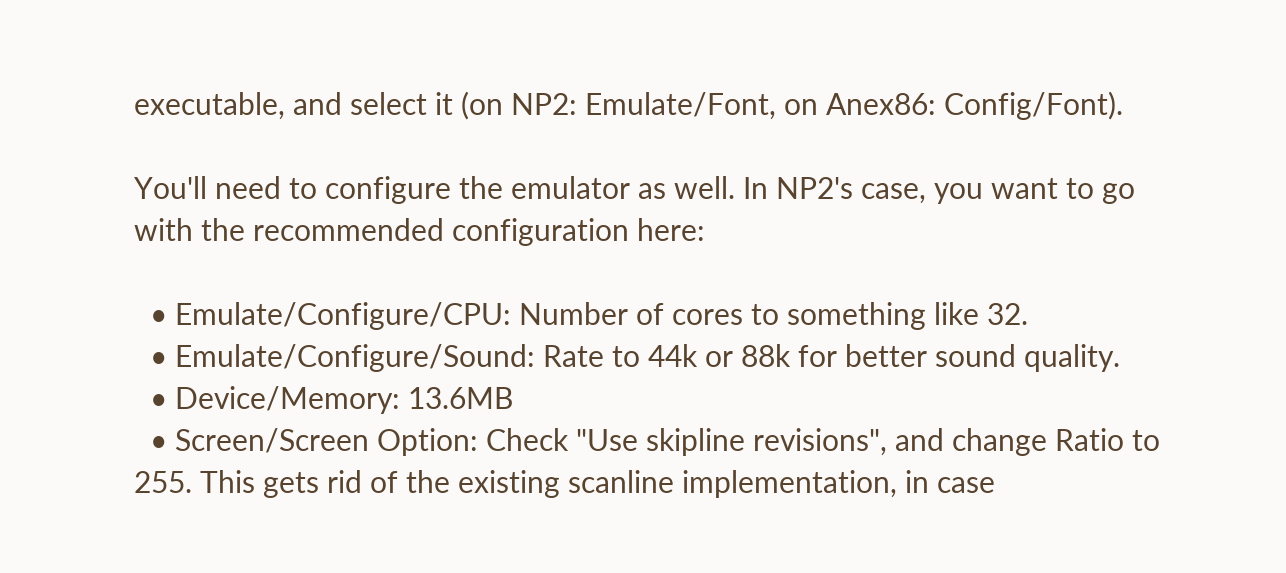executable, and select it (on NP2: Emulate/Font, on Anex86: Config/Font).

You'll need to configure the emulator as well. In NP2's case, you want to go with the recommended configuration here:

  • Emulate/Configure/CPU: Number of cores to something like 32.
  • Emulate/Configure/Sound: Rate to 44k or 88k for better sound quality.
  • Device/Memory: 13.6MB
  • Screen/Screen Option: Check "Use skipline revisions", and change Ratio to 255. This gets rid of the existing scanline implementation, in case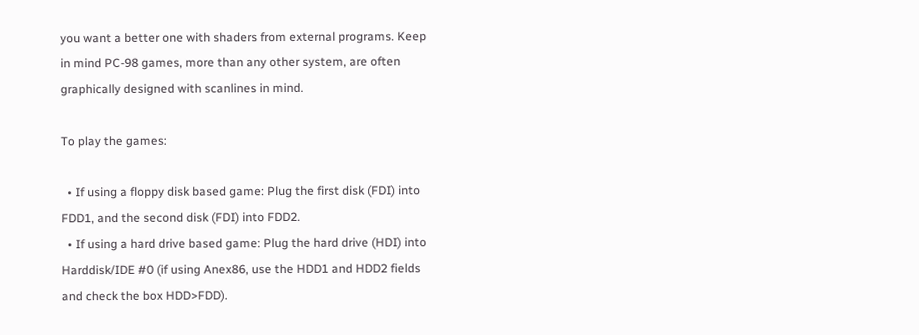you want a better one with shaders from external programs. Keep in mind PC-98 games, more than any other system, are often graphically designed with scanlines in mind.

To play the games:

  • If using a floppy disk based game: Plug the first disk (FDI) into FDD1, and the second disk (FDI) into FDD2.
  • If using a hard drive based game: Plug the hard drive (HDI) into Harddisk/IDE #0 (if using Anex86, use the HDD1 and HDD2 fields and check the box HDD>FDD).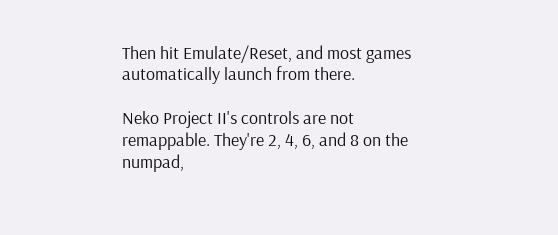Then hit Emulate/Reset, and most games automatically launch from there.

Neko Project II's controls are not remappable. They're 2, 4, 6, and 8 on the numpad,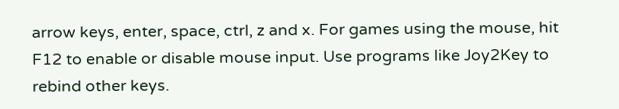arrow keys, enter, space, ctrl, z and x. For games using the mouse, hit F12 to enable or disable mouse input. Use programs like Joy2Key to rebind other keys.